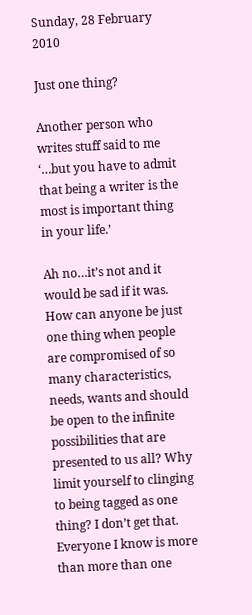Sunday, 28 February 2010

Just one thing?

Another person who writes stuff said to me ‘…but you have to admit that being a writer is the most is important thing in your life.’

Ah no…it’s not and it would be sad if it was. How can anyone be just one thing when people are compromised of so many characteristics, needs, wants and should be open to the infinite possibilities that are presented to us all? Why limit yourself to clinging to being tagged as one thing? I don’t get that. Everyone I know is more than more than one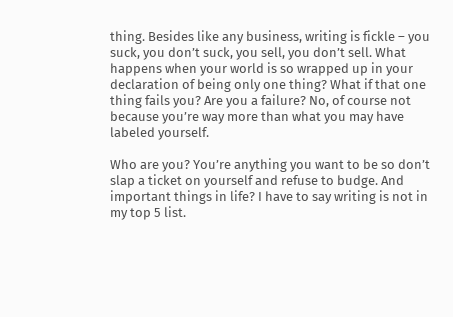thing. Besides like any business, writing is fickle – you suck, you don’t suck, you sell, you don’t sell. What happens when your world is so wrapped up in your declaration of being only one thing? What if that one thing fails you? Are you a failure? No, of course not because you’re way more than what you may have labeled yourself.

Who are you? You’re anything you want to be so don’t slap a ticket on yourself and refuse to budge. And important things in life? I have to say writing is not in my top 5 list.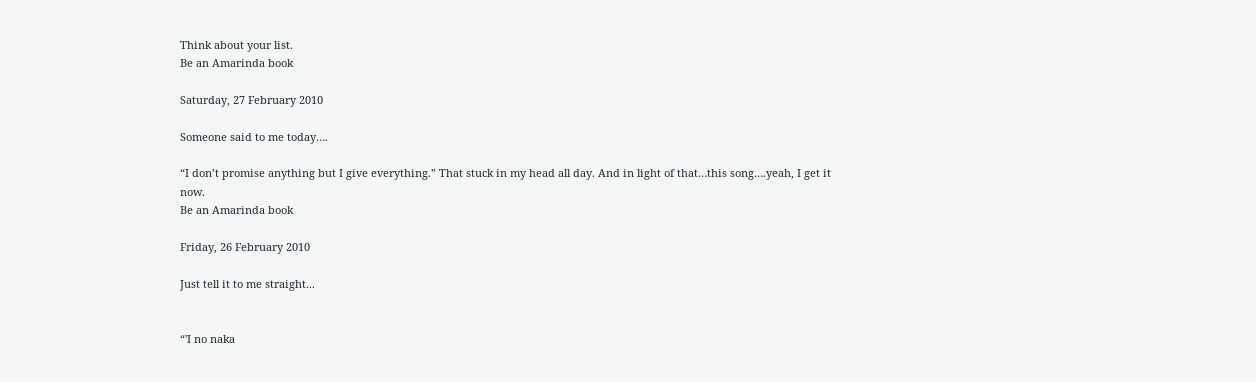Think about your list.
Be an Amarinda book

Saturday, 27 February 2010

Someone said to me today….

“I don’t promise anything but I give everything.” That stuck in my head all day. And in light of that…this song….yeah, I get it now.
Be an Amarinda book

Friday, 26 February 2010

Just tell it to me straight...


“'I no naka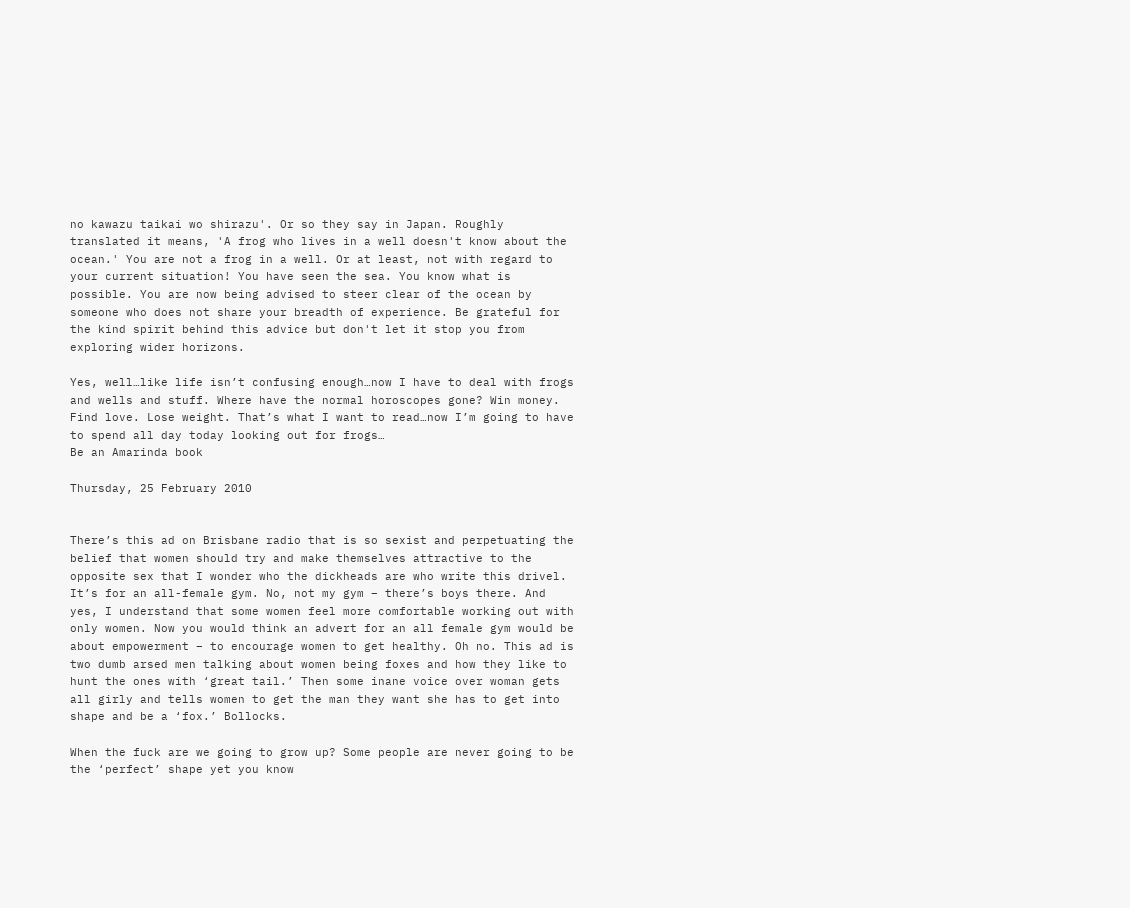no kawazu taikai wo shirazu'. Or so they say in Japan. Roughly translated it means, 'A frog who lives in a well doesn't know about the ocean.' You are not a frog in a well. Or at least, not with regard to your current situation! You have seen the sea. You know what is possible. You are now being advised to steer clear of the ocean by someone who does not share your breadth of experience. Be grateful for the kind spirit behind this advice but don't let it stop you from exploring wider horizons.

Yes, well…like life isn’t confusing enough…now I have to deal with frogs and wells and stuff. Where have the normal horoscopes gone? Win money. Find love. Lose weight. That’s what I want to read…now I’m going to have to spend all day today looking out for frogs…
Be an Amarinda book

Thursday, 25 February 2010


There’s this ad on Brisbane radio that is so sexist and perpetuating the belief that women should try and make themselves attractive to the opposite sex that I wonder who the dickheads are who write this drivel. It’s for an all-female gym. No, not my gym – there’s boys there. And yes, I understand that some women feel more comfortable working out with only women. Now you would think an advert for an all female gym would be about empowerment – to encourage women to get healthy. Oh no. This ad is two dumb arsed men talking about women being foxes and how they like to hunt the ones with ‘great tail.’ Then some inane voice over woman gets all girly and tells women to get the man they want she has to get into shape and be a ‘fox.’ Bollocks.

When the fuck are we going to grow up? Some people are never going to be the ‘perfect’ shape yet you know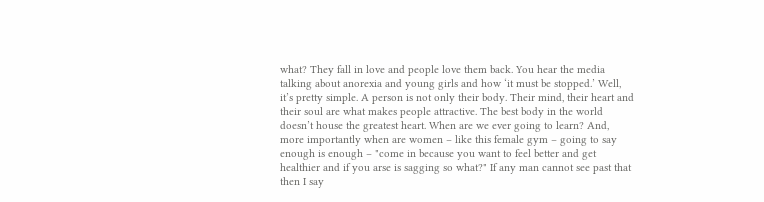what? They fall in love and people love them back. You hear the media talking about anorexia and young girls and how ‘it must be stopped.’ Well, it’s pretty simple. A person is not only their body. Their mind, their heart and their soul are what makes people attractive. The best body in the world doesn’t house the greatest heart. When are we ever going to learn? And, more importantly when are women – like this female gym – going to say enough is enough – "come in because you want to feel better and get healthier and if you arse is sagging so what?" If any man cannot see past that then I say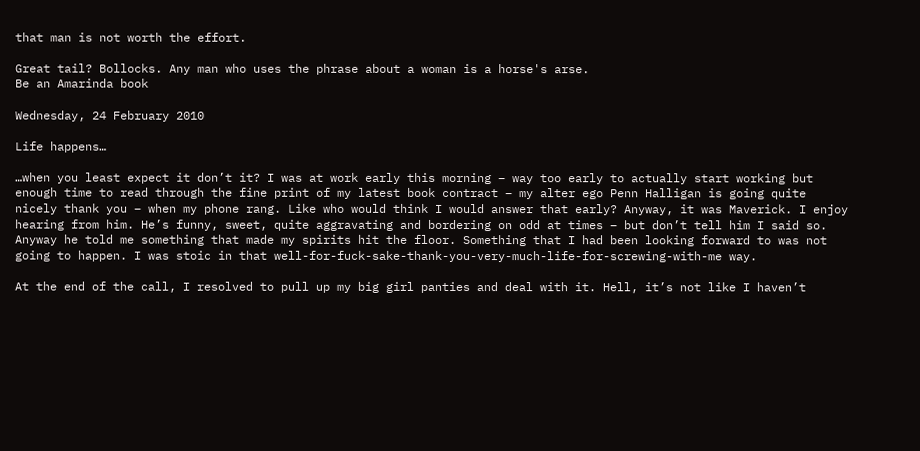that man is not worth the effort.

Great tail? Bollocks. Any man who uses the phrase about a woman is a horse's arse.
Be an Amarinda book

Wednesday, 24 February 2010

Life happens…

…when you least expect it don’t it? I was at work early this morning – way too early to actually start working but enough time to read through the fine print of my latest book contract – my alter ego Penn Halligan is going quite nicely thank you – when my phone rang. Like who would think I would answer that early? Anyway, it was Maverick. I enjoy hearing from him. He’s funny, sweet, quite aggravating and bordering on odd at times – but don’t tell him I said so. Anyway he told me something that made my spirits hit the floor. Something that I had been looking forward to was not going to happen. I was stoic in that well-for-fuck-sake-thank-you-very-much-life-for-screwing-with-me way.

At the end of the call, I resolved to pull up my big girl panties and deal with it. Hell, it’s not like I haven’t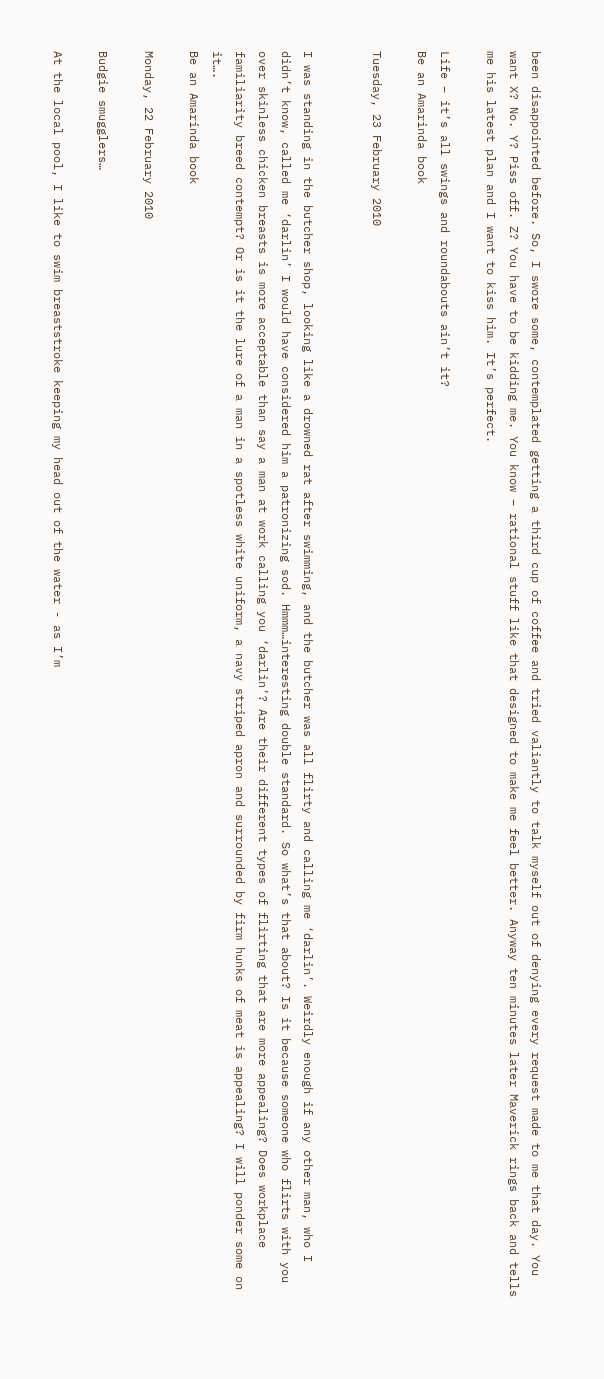been disappointed before. So, I swore some, contemplated getting a third cup of coffee and tried valiantly to talk myself out of denying every request made to me that day. You want X? No. Y? Piss off. Z? You have to be kidding me. You know – rational stuff like that designed to make me feel better. Anyway ten minutes later Maverick rings back and tells me his latest plan and I want to kiss him. It’s perfect.

Life – it’s all swings and roundabouts ain’t it?
Be an Amarinda book

Tuesday, 23 February 2010


I was standing in the butcher shop, looking like a drowned rat after swimming, and the butcher was all flirty and calling me ‘darlin’. Weirdly enough if any other man, who I didn’t know, called me ‘darlin’ I would have considered him a patronizing sod. Hmmm…interesting double standard. So what’s that about? Is it because someone who flirts with you over skinless chicken breasts is more acceptable than say a man at work calling you ‘darlin’? Are their different types of flirting that are more appealing? Does workplace familiarity breed contempt? Or is it the lure of a man in a spotless white uniform, a navy striped apron and surrounded by firm hunks of meat is appealing? I will ponder some on it….
Be an Amarinda book

Monday, 22 February 2010

Budgie smugglers…

At the local pool, I like to swim breaststroke keeping my head out of the water - as I’m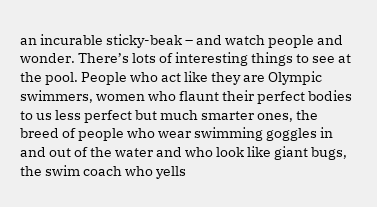an incurable sticky-beak – and watch people and wonder. There’s lots of interesting things to see at the pool. People who act like they are Olympic swimmers, women who flaunt their perfect bodies to us less perfect but much smarter ones, the breed of people who wear swimming goggles in and out of the water and who look like giant bugs, the swim coach who yells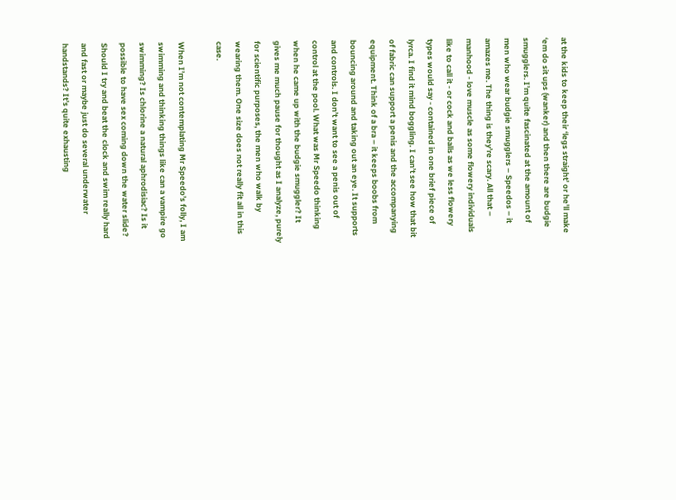at the kids to keep their ‘legs straight’ or he'll make ‘em do sit ups (wanker) and then there are budgie smugglers. I’m quite fascinated at the amount of men who wear budgie smugglers – Speedos – it amazes me. The thing is they’re scary. All that – manhood - love muscle as some flowery individuals like to call it - or cock and balls as we less flowery types would say - contained in one brief piece of lyrca. I find it mind boggling. I can’t see how that bit of fabric can support a penis and the accompanying equipment. Think of a bra – it keeps boobs from bouncing around and taking out an eye. It supports and controls. I don’t want to see a penis out of control at the pool. What was Mr Speedo thinking when he came up with the budgie smuggler? It gives me much pause for thought as I analyze, purely for scientific purposes, the men who walk by wearing them. One size does not really fit all in this case.

When I’m not contemplating Mr Speedo’s folly, I am swimming and thinking things like can a vampire go swimming? Is chlorine a natural aphrodisiac? Is it possible to have sex coming down the water slide? Should I try and beat the clock and swim really hard and fast or maybe just do several underwater handstands? It’s quite exhausting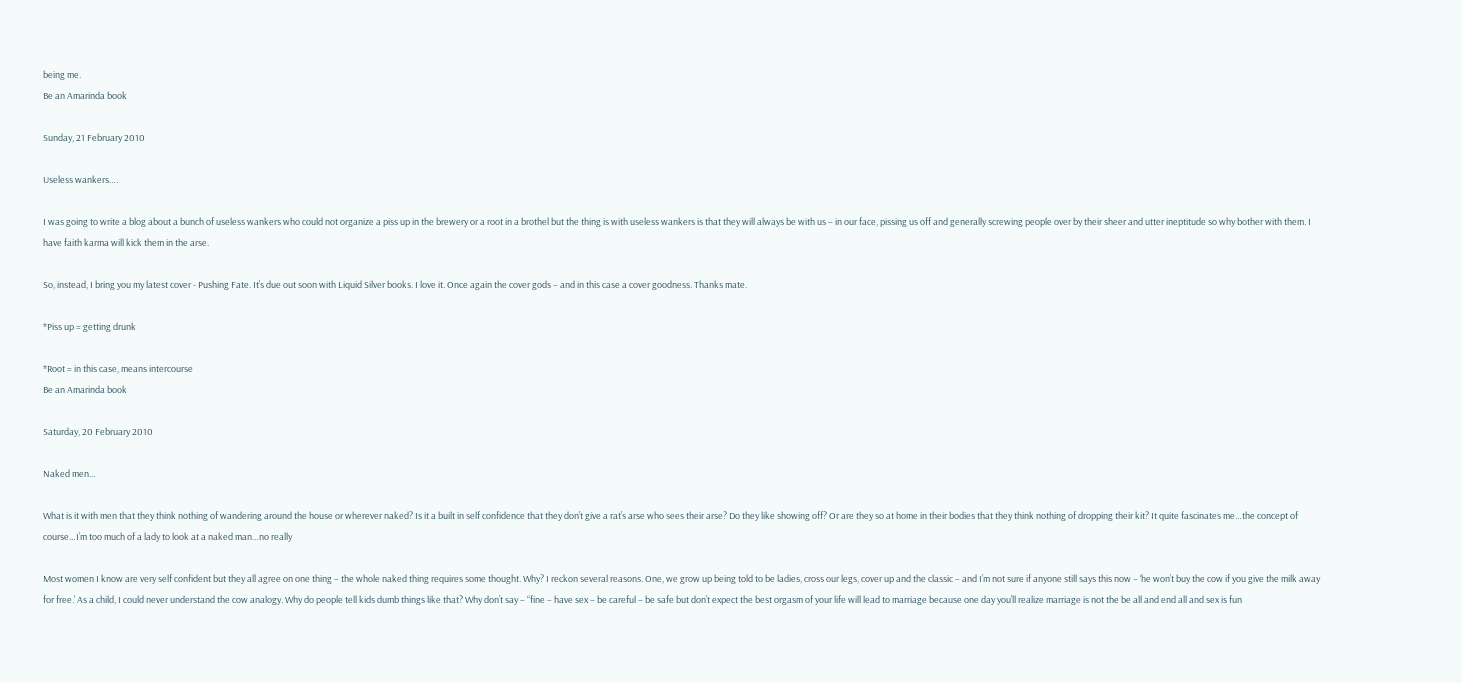being me.
Be an Amarinda book

Sunday, 21 February 2010

Useless wankers….

I was going to write a blog about a bunch of useless wankers who could not organize a piss up in the brewery or a root in a brothel but the thing is with useless wankers is that they will always be with us – in our face, pissing us off and generally screwing people over by their sheer and utter ineptitude so why bother with them. I have faith karma will kick them in the arse.

So, instead, I bring you my latest cover - Pushing Fate. It’s due out soon with Liquid Silver books. I love it. Once again the cover gods – and in this case a cover goodness. Thanks mate.

*Piss up = getting drunk

*Root = in this case, means intercourse
Be an Amarinda book

Saturday, 20 February 2010

Naked men...

What is it with men that they think nothing of wandering around the house or wherever naked? Is it a built in self confidence that they don’t give a rat’s arse who sees their arse? Do they like showing off? Or are they so at home in their bodies that they think nothing of dropping their kit? It quite fascinates me…the concept of course…I’m too much of a lady to look at a naked man…no really

Most women I know are very self confident but they all agree on one thing – the whole naked thing requires some thought. Why? I reckon several reasons. One, we grow up being told to be ladies, cross our legs, cover up and the classic – and I’m not sure if anyone still says this now – ‘he won’t buy the cow if you give the milk away for free.’ As a child, I could never understand the cow analogy. Why do people tell kids dumb things like that? Why don’t say – “fine – have sex – be careful – be safe but don’t expect the best orgasm of your life will lead to marriage because one day you’ll realize marriage is not the be all and end all and sex is fun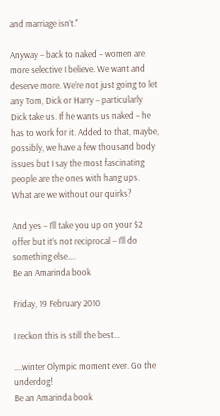and marriage isn’t."

Anyway – back to naked – women are more selective I believe. We want and deserve more. We’re not just going to let any Tom, Dick or Harry – particularly Dick take us. If he wants us naked – he has to work for it. Added to that, maybe, possibly, we have a few thousand body issues but I say the most fascinating people are the ones with hang ups. What are we without our quirks?

And yes – I’ll take you up on your $2 offer but it’s not reciprocal – I’ll do something else….
Be an Amarinda book

Friday, 19 February 2010

I reckon this is still the best...

....winter Olympic moment ever. Go the underdog!
Be an Amarinda book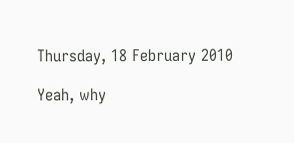Thursday, 18 February 2010

Yeah, why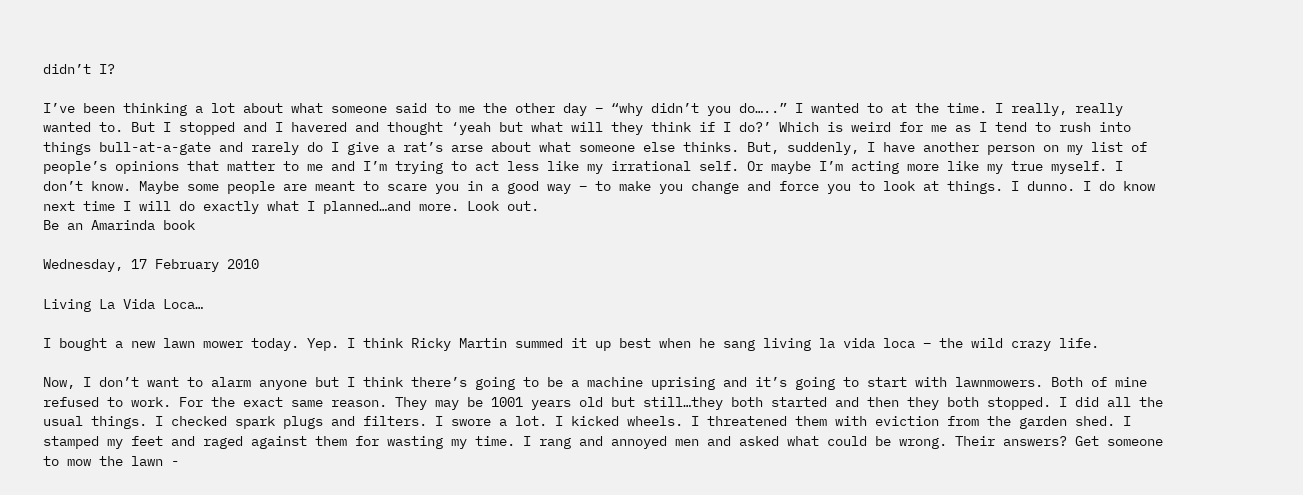didn’t I?

I’ve been thinking a lot about what someone said to me the other day – “why didn’t you do…..” I wanted to at the time. I really, really wanted to. But I stopped and I havered and thought ‘yeah but what will they think if I do?’ Which is weird for me as I tend to rush into things bull-at-a-gate and rarely do I give a rat’s arse about what someone else thinks. But, suddenly, I have another person on my list of people’s opinions that matter to me and I’m trying to act less like my irrational self. Or maybe I’m acting more like my true myself. I don’t know. Maybe some people are meant to scare you in a good way – to make you change and force you to look at things. I dunno. I do know next time I will do exactly what I planned…and more. Look out.
Be an Amarinda book

Wednesday, 17 February 2010

Living La Vida Loca…

I bought a new lawn mower today. Yep. I think Ricky Martin summed it up best when he sang living la vida loca – the wild crazy life.

Now, I don’t want to alarm anyone but I think there’s going to be a machine uprising and it’s going to start with lawnmowers. Both of mine refused to work. For the exact same reason. They may be 1001 years old but still…they both started and then they both stopped. I did all the usual things. I checked spark plugs and filters. I swore a lot. I kicked wheels. I threatened them with eviction from the garden shed. I stamped my feet and raged against them for wasting my time. I rang and annoyed men and asked what could be wrong. Their answers? Get someone to mow the lawn -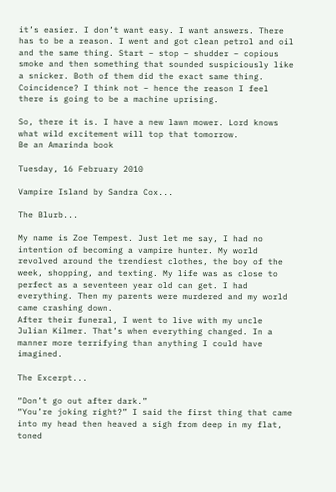it’s easier. I don’t want easy. I want answers. There has to be a reason. I went and got clean petrol and oil and the same thing. Start – stop – shudder – copious smoke and then something that sounded suspiciously like a snicker. Both of them did the exact same thing. Coincidence? I think not – hence the reason I feel there is going to be a machine uprising.

So, there it is. I have a new lawn mower. Lord knows what wild excitement will top that tomorrow.
Be an Amarinda book

Tuesday, 16 February 2010

Vampire Island by Sandra Cox...

The Blurb...

My name is Zoe Tempest. Just let me say, I had no intention of becoming a vampire hunter. My world revolved around the trendiest clothes, the boy of the week, shopping, and texting. My life was as close to perfect as a seventeen year old can get. I had everything. Then my parents were murdered and my world came crashing down.
After their funeral, I went to live with my uncle Julian Kilmer. That’s when everything changed. In a manner more terrifying than anything I could have imagined.

The Excerpt...

“Don’t go out after dark.”
“You’re joking right?” I said the first thing that came into my head then heaved a sigh from deep in my flat, toned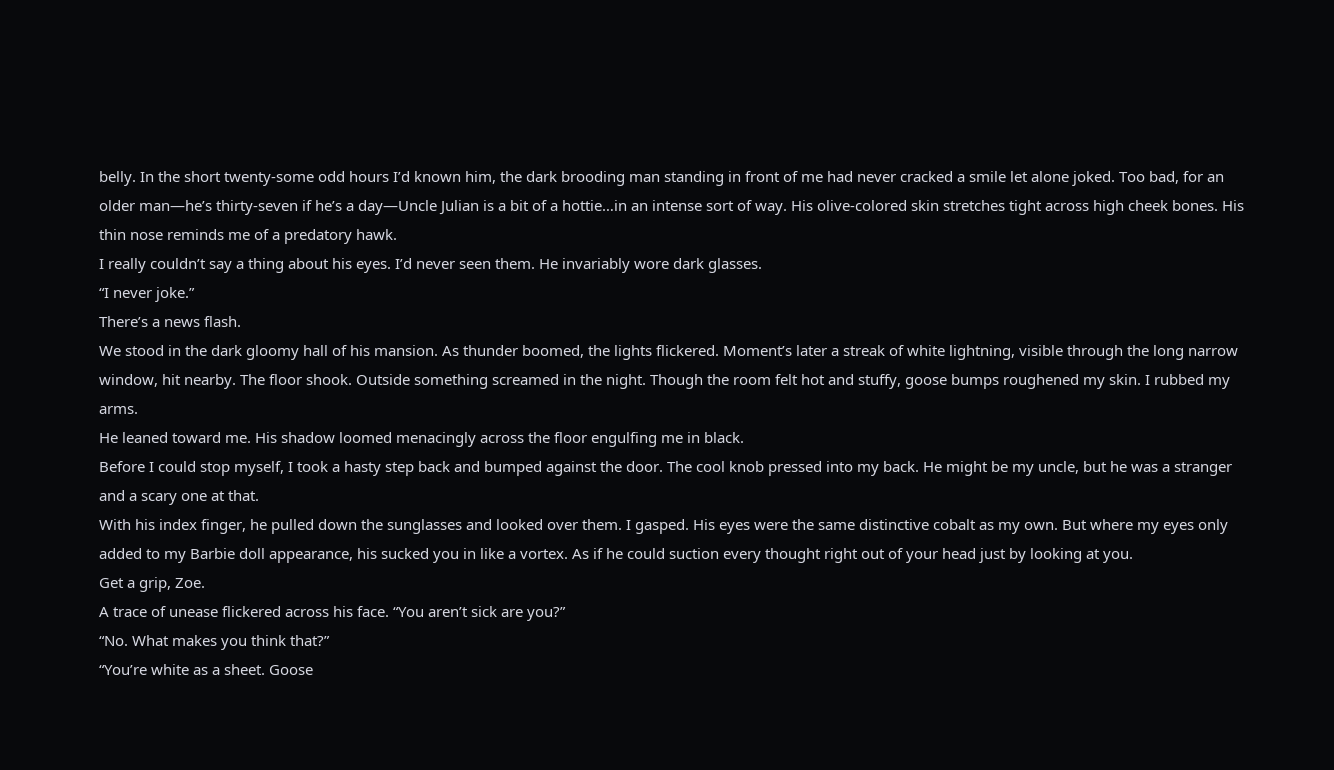belly. In the short twenty-some odd hours I’d known him, the dark brooding man standing in front of me had never cracked a smile let alone joked. Too bad, for an older man—he’s thirty-seven if he’s a day—Uncle Julian is a bit of a hottie…in an intense sort of way. His olive-colored skin stretches tight across high cheek bones. His thin nose reminds me of a predatory hawk.
I really couldn’t say a thing about his eyes. I’d never seen them. He invariably wore dark glasses.
“I never joke.”
There’s a news flash.
We stood in the dark gloomy hall of his mansion. As thunder boomed, the lights flickered. Moment’s later a streak of white lightning, visible through the long narrow window, hit nearby. The floor shook. Outside something screamed in the night. Though the room felt hot and stuffy, goose bumps roughened my skin. I rubbed my arms.
He leaned toward me. His shadow loomed menacingly across the floor engulfing me in black.
Before I could stop myself, I took a hasty step back and bumped against the door. The cool knob pressed into my back. He might be my uncle, but he was a stranger and a scary one at that.
With his index finger, he pulled down the sunglasses and looked over them. I gasped. His eyes were the same distinctive cobalt as my own. But where my eyes only added to my Barbie doll appearance, his sucked you in like a vortex. As if he could suction every thought right out of your head just by looking at you.
Get a grip, Zoe.
A trace of unease flickered across his face. “You aren’t sick are you?”
“No. What makes you think that?”
“You’re white as a sheet. Goose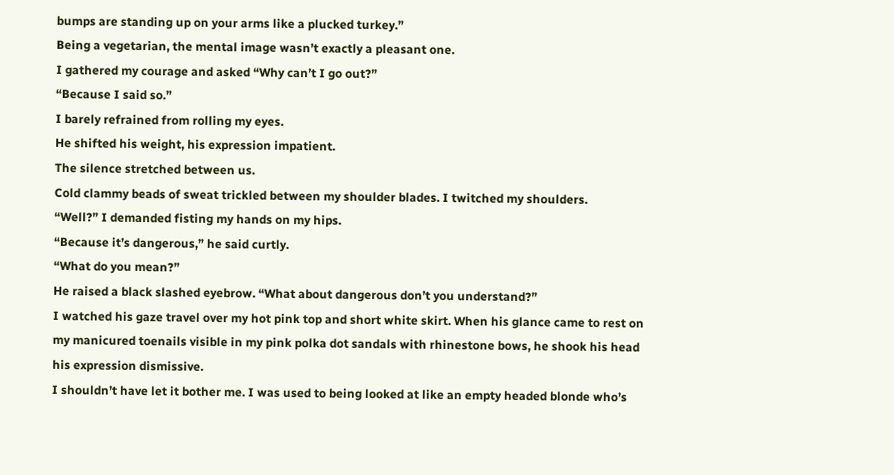bumps are standing up on your arms like a plucked turkey.”
Being a vegetarian, the mental image wasn’t exactly a pleasant one.
I gathered my courage and asked “Why can’t I go out?”
“Because I said so.”
I barely refrained from rolling my eyes.
He shifted his weight, his expression impatient.
The silence stretched between us.
Cold clammy beads of sweat trickled between my shoulder blades. I twitched my shoulders.
“Well?” I demanded fisting my hands on my hips.
“Because it’s dangerous,” he said curtly.
“What do you mean?”
He raised a black slashed eyebrow. “What about dangerous don’t you understand?”
I watched his gaze travel over my hot pink top and short white skirt. When his glance came to rest on my manicured toenails visible in my pink polka dot sandals with rhinestone bows, he shook his head his expression dismissive.
I shouldn’t have let it bother me. I was used to being looked at like an empty headed blonde who’s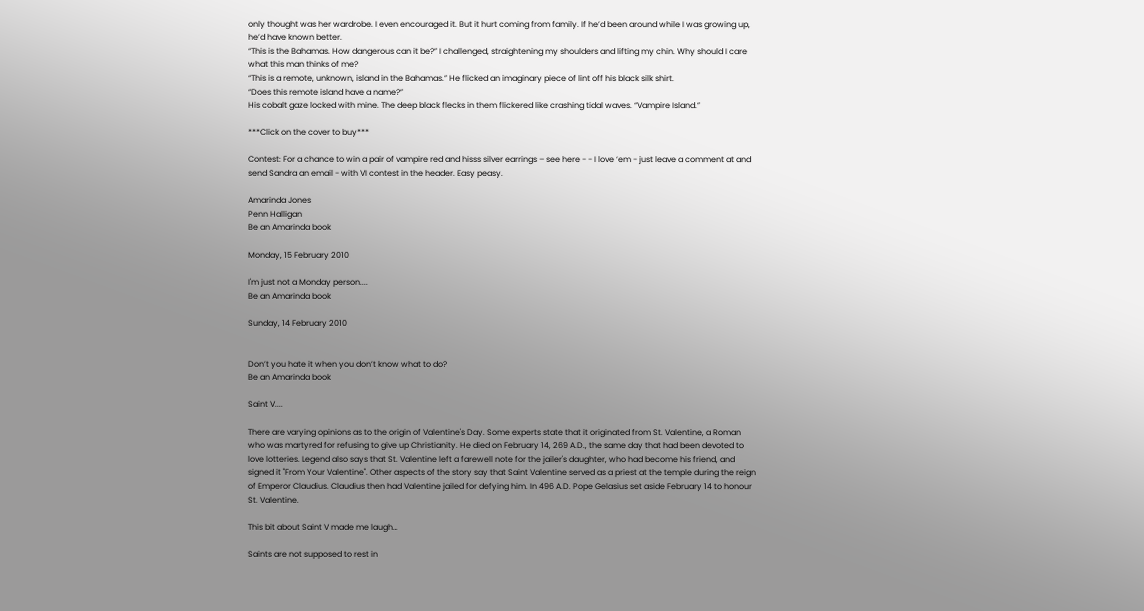only thought was her wardrobe. I even encouraged it. But it hurt coming from family. If he’d been around while I was growing up, he’d have known better.
“This is the Bahamas. How dangerous can it be?” I challenged, straightening my shoulders and lifting my chin. Why should I care what this man thinks of me?
“This is a remote, unknown, island in the Bahamas.” He flicked an imaginary piece of lint off his black silk shirt.
“Does this remote island have a name?”
His cobalt gaze locked with mine. The deep black flecks in them flickered like crashing tidal waves. “Vampire Island.”

***Click on the cover to buy***

Contest: For a chance to win a pair of vampire red and hisss silver earrings – see here - - I love ‘em - just leave a comment at and send Sandra an email - with VI contest in the header. Easy peasy.

Amarinda Jones
Penn Halligan
Be an Amarinda book

Monday, 15 February 2010

I'm just not a Monday person....
Be an Amarinda book

Sunday, 14 February 2010


Don’t you hate it when you don’t know what to do?
Be an Amarinda book

Saint V....

There are varying opinions as to the origin of Valentine's Day. Some experts state that it originated from St. Valentine, a Roman who was martyred for refusing to give up Christianity. He died on February 14, 269 A.D., the same day that had been devoted to love lotteries. Legend also says that St. Valentine left a farewell note for the jailer's daughter, who had become his friend, and signed it "From Your Valentine". Other aspects of the story say that Saint Valentine served as a priest at the temple during the reign of Emperor Claudius. Claudius then had Valentine jailed for defying him. In 496 A.D. Pope Gelasius set aside February 14 to honour St. Valentine.

This bit about Saint V made me laugh…

Saints are not supposed to rest in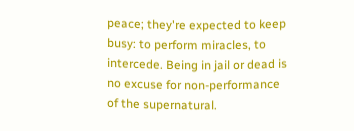peace; they're expected to keep busy: to perform miracles, to intercede. Being in jail or dead is no excuse for non-performance of the supernatural.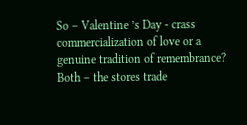So – Valentine ’s Day - crass commercialization of love or a genuine tradition of remembrance? Both – the stores trade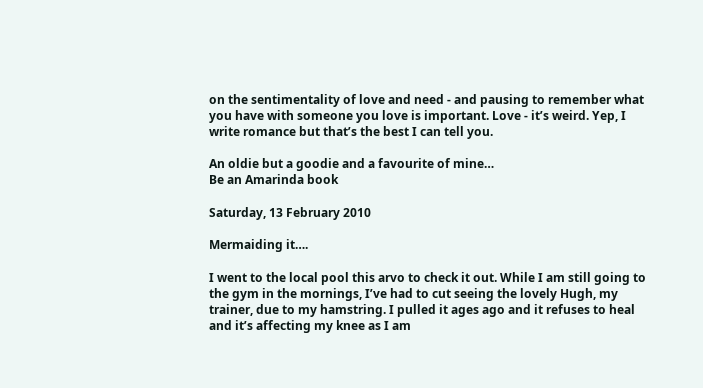on the sentimentality of love and need - and pausing to remember what you have with someone you love is important. Love - it’s weird. Yep, I write romance but that’s the best I can tell you.

An oldie but a goodie and a favourite of mine…
Be an Amarinda book

Saturday, 13 February 2010

Mermaiding it….

I went to the local pool this arvo to check it out. While I am still going to the gym in the mornings, I’ve had to cut seeing the lovely Hugh, my trainer, due to my hamstring. I pulled it ages ago and it refuses to heal and it’s affecting my knee as I am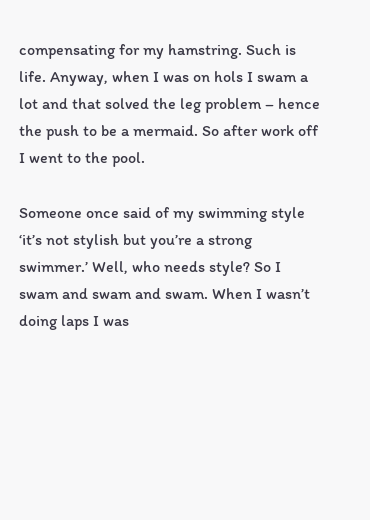compensating for my hamstring. Such is life. Anyway, when I was on hols I swam a lot and that solved the leg problem – hence the push to be a mermaid. So after work off I went to the pool.

Someone once said of my swimming style ‘it’s not stylish but you’re a strong swimmer.’ Well, who needs style? So I swam and swam and swam. When I wasn’t doing laps I was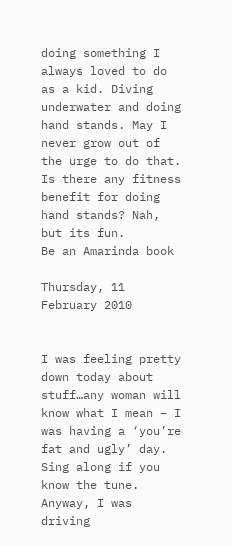doing something I always loved to do as a kid. Diving underwater and doing hand stands. May I never grow out of the urge to do that. Is there any fitness benefit for doing hand stands? Nah, but its fun.
Be an Amarinda book

Thursday, 11 February 2010


I was feeling pretty down today about stuff…any woman will know what I mean – I was having a ‘you’re fat and ugly’ day. Sing along if you know the tune. Anyway, I was driving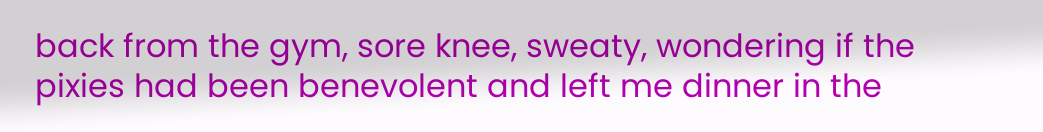back from the gym, sore knee, sweaty, wondering if the pixies had been benevolent and left me dinner in the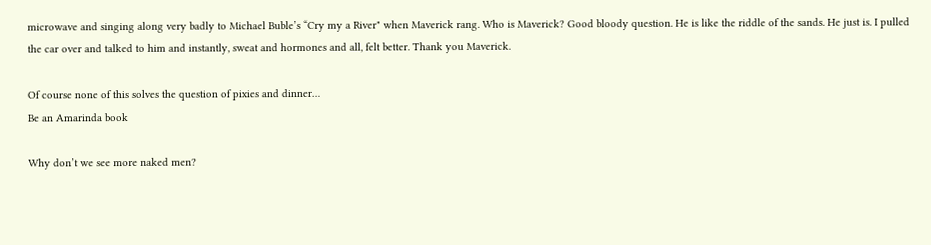microwave and singing along very badly to Michael Buble’s “Cry my a River" when Maverick rang. Who is Maverick? Good bloody question. He is like the riddle of the sands. He just is. I pulled the car over and talked to him and instantly, sweat and hormones and all, felt better. Thank you Maverick.

Of course none of this solves the question of pixies and dinner…
Be an Amarinda book

Why don’t we see more naked men?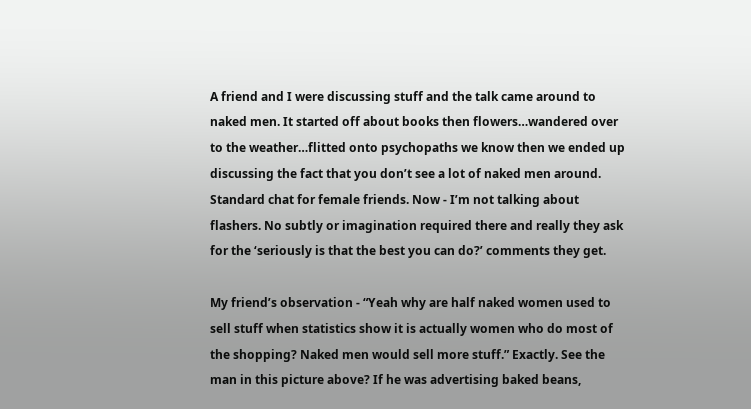A friend and I were discussing stuff and the talk came around to naked men. It started off about books then flowers…wandered over to the weather…flitted onto psychopaths we know then we ended up discussing the fact that you don’t see a lot of naked men around. Standard chat for female friends. Now - I’m not talking about flashers. No subtly or imagination required there and really they ask for the ‘seriously is that the best you can do?’ comments they get.

My friend’s observation - “Yeah why are half naked women used to sell stuff when statistics show it is actually women who do most of the shopping? Naked men would sell more stuff.” Exactly. See the man in this picture above? If he was advertising baked beans,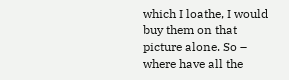which I loathe, I would buy them on that picture alone. So – where have all the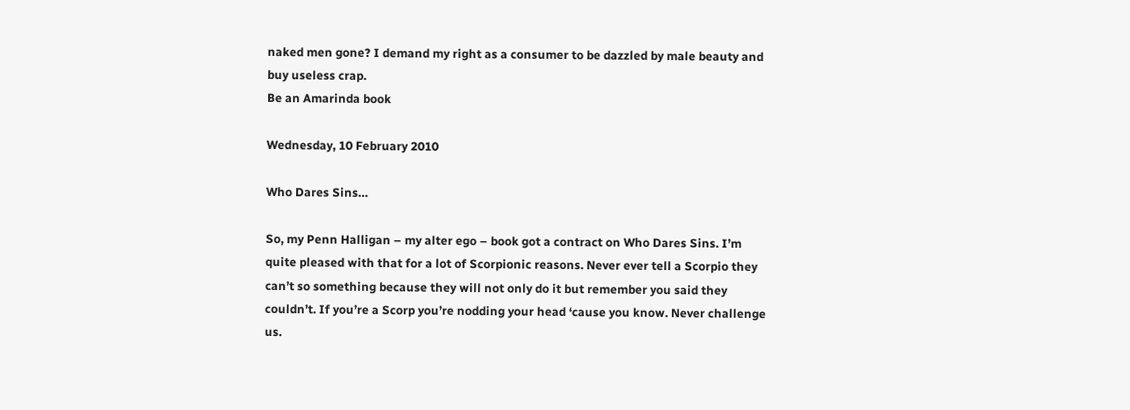naked men gone? I demand my right as a consumer to be dazzled by male beauty and buy useless crap.
Be an Amarinda book

Wednesday, 10 February 2010

Who Dares Sins…

So, my Penn Halligan – my alter ego – book got a contract on Who Dares Sins. I’m quite pleased with that for a lot of Scorpionic reasons. Never ever tell a Scorpio they can’t so something because they will not only do it but remember you said they couldn’t. If you’re a Scorp you’re nodding your head ‘cause you know. Never challenge us.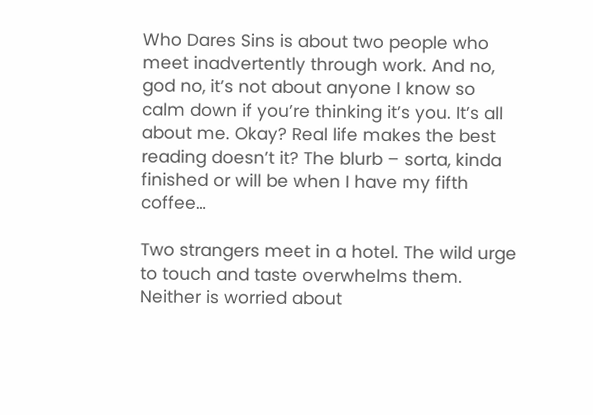Who Dares Sins is about two people who meet inadvertently through work. And no, god no, it’s not about anyone I know so calm down if you’re thinking it’s you. It’s all about me. Okay? Real life makes the best reading doesn’t it? The blurb – sorta, kinda finished or will be when I have my fifth coffee…

Two strangers meet in a hotel. The wild urge to touch and taste overwhelms them. Neither is worried about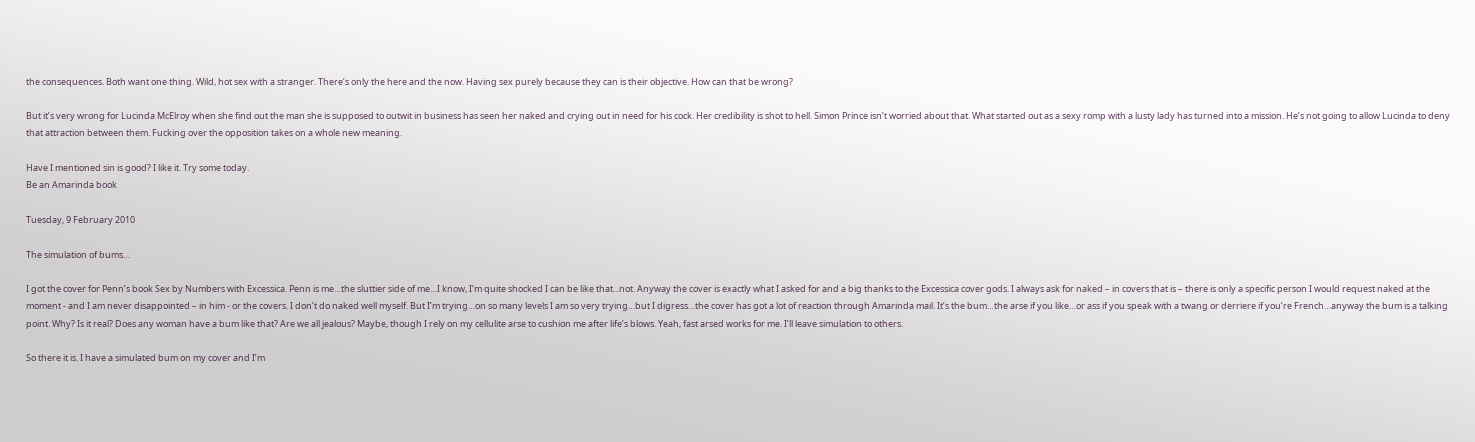the consequences. Both want one thing. Wild, hot sex with a stranger. There’s only the here and the now. Having sex purely because they can is their objective. How can that be wrong?

But it’s very wrong for Lucinda McElroy when she find out the man she is supposed to outwit in business has seen her naked and crying out in need for his cock. Her credibility is shot to hell. Simon Prince isn’t worried about that. What started out as a sexy romp with a lusty lady has turned into a mission. He’s not going to allow Lucinda to deny that attraction between them. Fucking over the opposition takes on a whole new meaning.

Have I mentioned sin is good? I like it. Try some today.
Be an Amarinda book

Tuesday, 9 February 2010

The simulation of bums…

I got the cover for Penn’s book Sex by Numbers with Excessica. Penn is me…the sluttier side of me…I know, I’m quite shocked I can be like that...not. Anyway the cover is exactly what I asked for and a big thanks to the Excessica cover gods. I always ask for naked – in covers that is – there is only a specific person I would request naked at the moment - and I am never disappointed – in him - or the covers. I don’t do naked well myself. But I’m trying…on so many levels I am so very trying…but I digress…the cover has got a lot of reaction through Amarinda mail. It’s the bum…the arse if you like…or ass if you speak with a twang or derriere if you’re French…anyway the bum is a talking point. Why? Is it real? Does any woman have a bum like that? Are we all jealous? Maybe, though I rely on my cellulite arse to cushion me after life’s blows. Yeah, fast arsed works for me. I’ll leave simulation to others.

So there it is. I have a simulated bum on my cover and I’m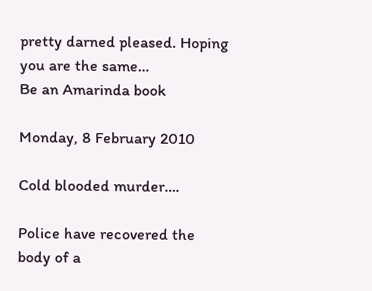pretty darned pleased. Hoping you are the same…
Be an Amarinda book

Monday, 8 February 2010

Cold blooded murder….

Police have recovered the body of a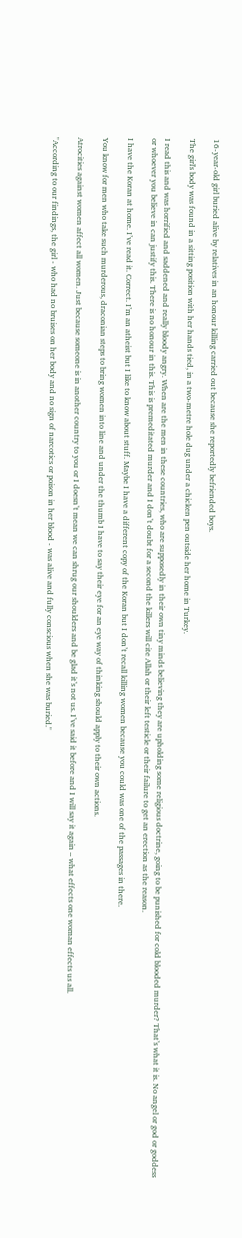16-year-old girl buried alive by relatives in an honour killing carried out because she reportedly befriended boys.

The girl's body was found in a sitting position with her hands tied, in a two-metre hole dug under a chicken pen outside her home in Turkey.

I read this and was horrified and saddened and really bloody angry. When are the men in these countries, who are supposedly in their own tiny minds believing they are upholding some religious doctrine, going to be punished for cold blooded murder? That’s what it is. No angel or god or goddess or whoever you believe in can justify this. There is no honour in this. This is premeditated murder and I don’t doubt for a second the killers will cite Allah or their left testicle or their failure to get an erection as the reason.

I have the Koran at home. I’ve read it. Correct. I’m an atheist but I like to know about stuff. Maybe I have a different copy of the Koran but I don’t recall killing women because you could was one of the passages in there.

You know for men who take such murderous, draconian steps to bring women into line and under the thumb I have to say their eye for an eye way of thinking should apply to their own actions.

Atrocities against women affect all women. Just because someone is in another country to you or I doesn’t mean we can shrug our shoulders and be glad it’s not us. I’ve said it before and I will say it again – what effects one woman effects us all.

"According to our findings, the girl - who had no bruises on her body and no sign of narcotics or poison in her blood - was alive and fully conscious when she was buried."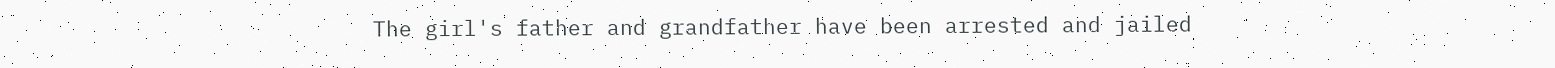The girl's father and grandfather have been arrested and jailed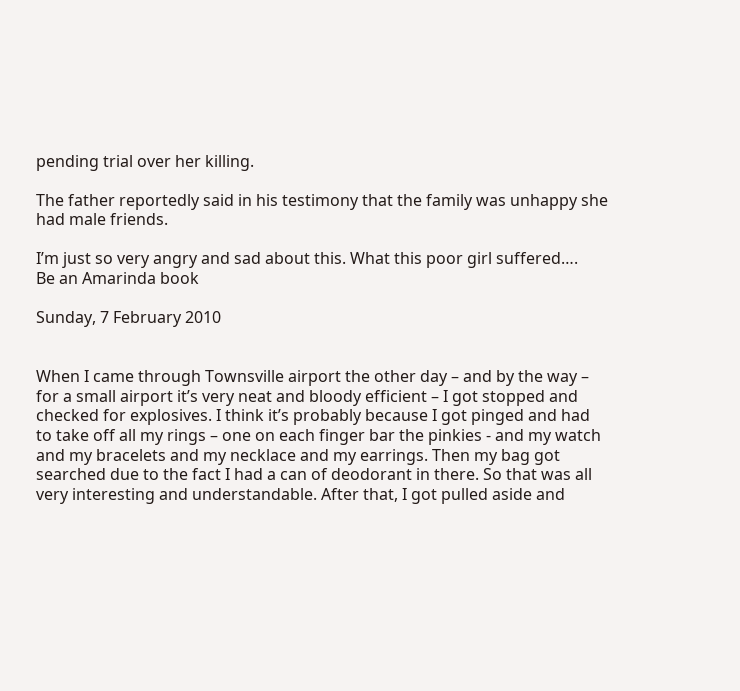pending trial over her killing.

The father reportedly said in his testimony that the family was unhappy she had male friends.

I’m just so very angry and sad about this. What this poor girl suffered….
Be an Amarinda book

Sunday, 7 February 2010


When I came through Townsville airport the other day – and by the way – for a small airport it’s very neat and bloody efficient – I got stopped and checked for explosives. I think it’s probably because I got pinged and had to take off all my rings – one on each finger bar the pinkies - and my watch and my bracelets and my necklace and my earrings. Then my bag got searched due to the fact I had a can of deodorant in there. So that was all very interesting and understandable. After that, I got pulled aside and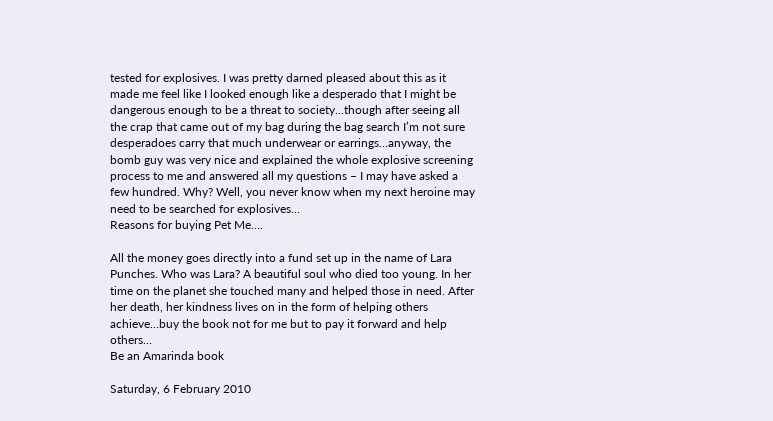tested for explosives. I was pretty darned pleased about this as it made me feel like I looked enough like a desperado that I might be dangerous enough to be a threat to society…though after seeing all the crap that came out of my bag during the bag search I’m not sure desperadoes carry that much underwear or earrings…anyway, the bomb guy was very nice and explained the whole explosive screening process to me and answered all my questions – I may have asked a few hundred. Why? Well, you never know when my next heroine may need to be searched for explosives…
Reasons for buying Pet Me….

All the money goes directly into a fund set up in the name of Lara Punches. Who was Lara? A beautiful soul who died too young. In her time on the planet she touched many and helped those in need. After her death, her kindness lives on in the form of helping others achieve…buy the book not for me but to pay it forward and help others…
Be an Amarinda book

Saturday, 6 February 2010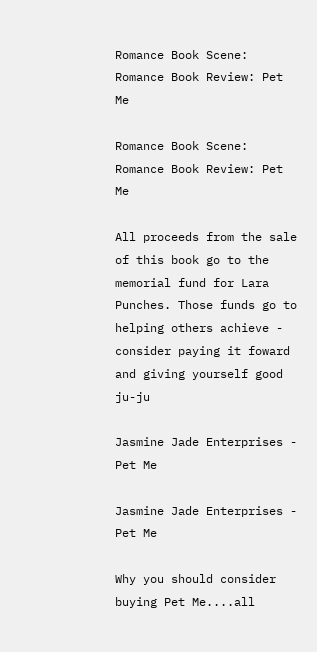Romance Book Scene: Romance Book Review: Pet Me

Romance Book Scene: Romance Book Review: Pet Me

All proceeds from the sale of this book go to the memorial fund for Lara Punches. Those funds go to helping others achieve - consider paying it foward and giving yourself good ju-ju

Jasmine Jade Enterprises - Pet Me

Jasmine Jade Enterprises - Pet Me

Why you should consider buying Pet Me....all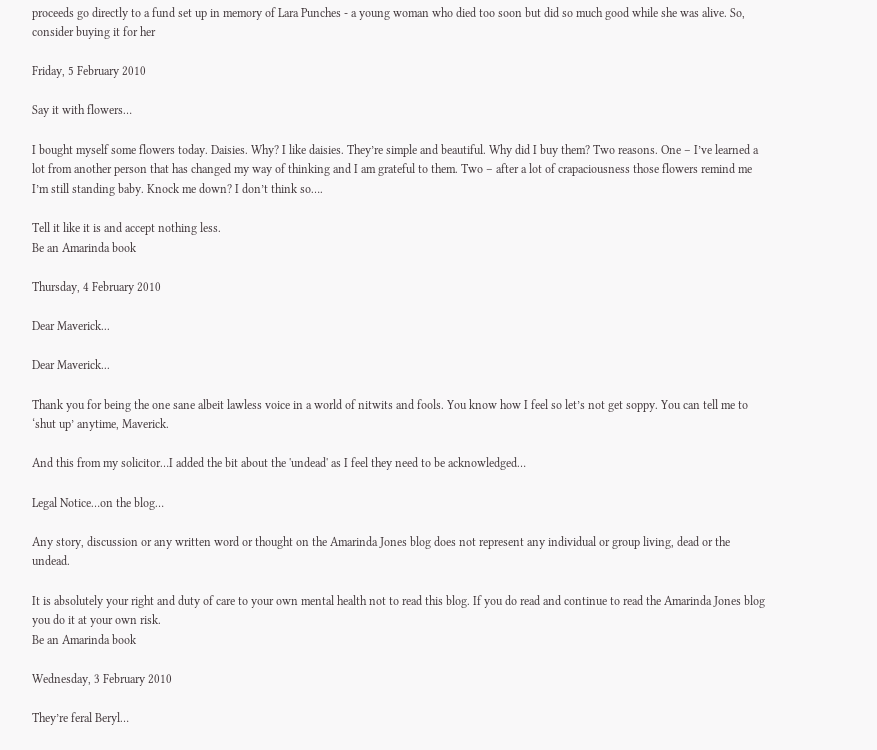proceeds go directly to a fund set up in memory of Lara Punches - a young woman who died too soon but did so much good while she was alive. So, consider buying it for her

Friday, 5 February 2010

Say it with flowers…

I bought myself some flowers today. Daisies. Why? I like daisies. They’re simple and beautiful. Why did I buy them? Two reasons. One – I’ve learned a lot from another person that has changed my way of thinking and I am grateful to them. Two – after a lot of crapaciousness those flowers remind me I’m still standing baby. Knock me down? I don’t think so….

Tell it like it is and accept nothing less.
Be an Amarinda book

Thursday, 4 February 2010

Dear Maverick...

Dear Maverick...

Thank you for being the one sane albeit lawless voice in a world of nitwits and fools. You know how I feel so let’s not get soppy. You can tell me to ‘shut up’ anytime, Maverick.

And this from my solicitor…I added the bit about the 'undead' as I feel they need to be acknowledged…

Legal Notice…on the blog…

Any story, discussion or any written word or thought on the Amarinda Jones blog does not represent any individual or group living, dead or the undead.

It is absolutely your right and duty of care to your own mental health not to read this blog. If you do read and continue to read the Amarinda Jones blog you do it at your own risk.
Be an Amarinda book

Wednesday, 3 February 2010

They’re feral Beryl…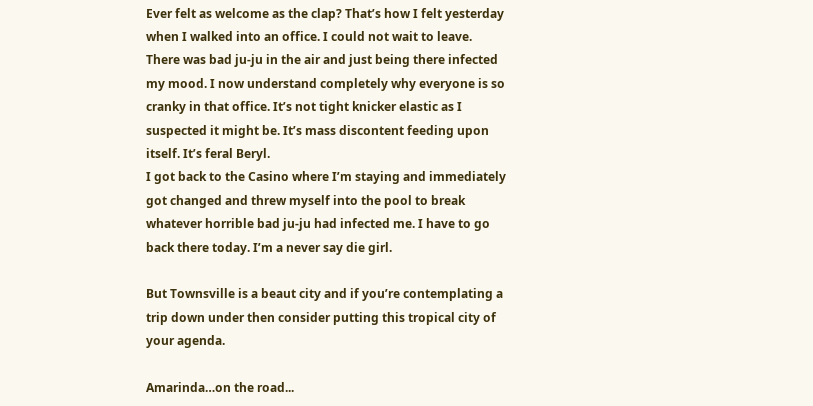Ever felt as welcome as the clap? That’s how I felt yesterday when I walked into an office. I could not wait to leave. There was bad ju-ju in the air and just being there infected my mood. I now understand completely why everyone is so cranky in that office. It’s not tight knicker elastic as I suspected it might be. It’s mass discontent feeding upon itself. It’s feral Beryl.
I got back to the Casino where I’m staying and immediately got changed and threw myself into the pool to break whatever horrible bad ju-ju had infected me. I have to go back there today. I’m a never say die girl.

But Townsville is a beaut city and if you’re contemplating a trip down under then consider putting this tropical city of your agenda.

Amarinda…on the road...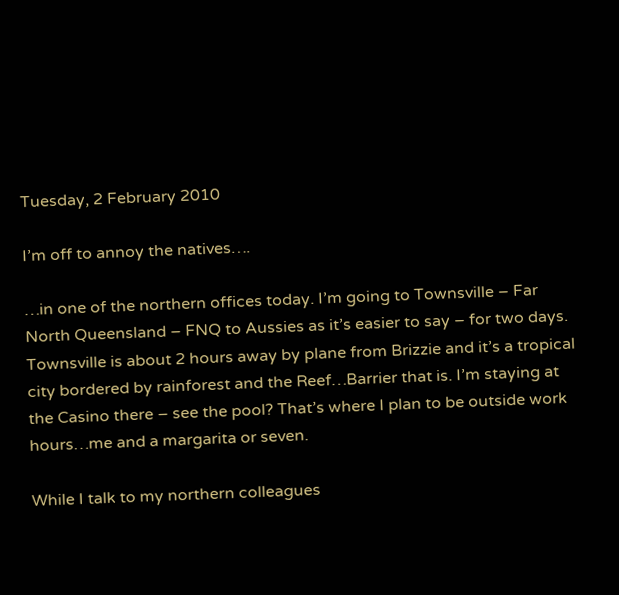Tuesday, 2 February 2010

I’m off to annoy the natives….

…in one of the northern offices today. I’m going to Townsville – Far North Queensland – FNQ to Aussies as it’s easier to say – for two days. Townsville is about 2 hours away by plane from Brizzie and it’s a tropical city bordered by rainforest and the Reef…Barrier that is. I’m staying at the Casino there – see the pool? That’s where I plan to be outside work hours…me and a margarita or seven.

While I talk to my northern colleagues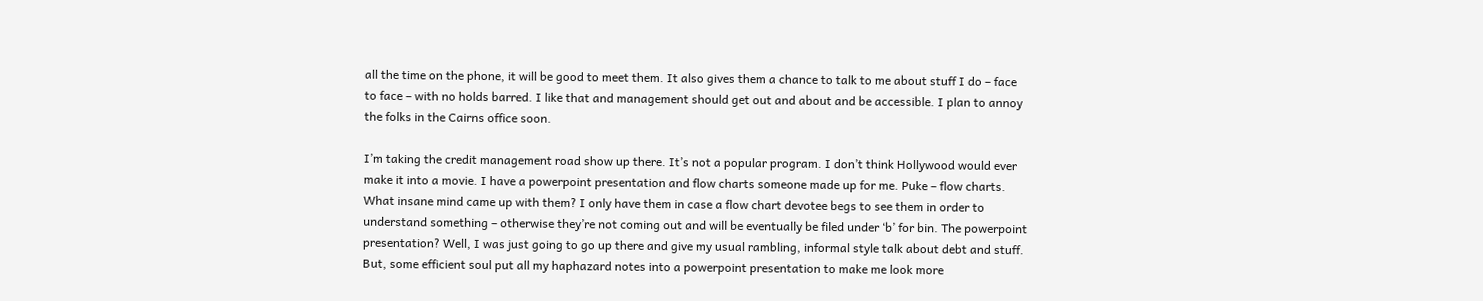all the time on the phone, it will be good to meet them. It also gives them a chance to talk to me about stuff I do – face to face – with no holds barred. I like that and management should get out and about and be accessible. I plan to annoy the folks in the Cairns office soon.

I’m taking the credit management road show up there. It’s not a popular program. I don’t think Hollywood would ever make it into a movie. I have a powerpoint presentation and flow charts someone made up for me. Puke – flow charts. What insane mind came up with them? I only have them in case a flow chart devotee begs to see them in order to understand something – otherwise they’re not coming out and will be eventually be filed under ‘b’ for bin. The powerpoint presentation? Well, I was just going to go up there and give my usual rambling, informal style talk about debt and stuff. But, some efficient soul put all my haphazard notes into a powerpoint presentation to make me look more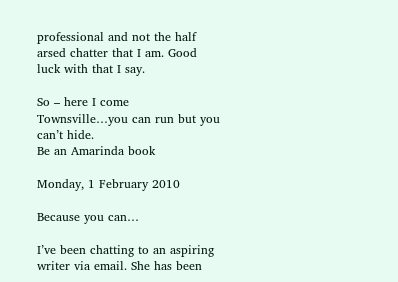professional and not the half arsed chatter that I am. Good luck with that I say.

So – here I come Townsville…you can run but you can’t hide.
Be an Amarinda book

Monday, 1 February 2010

Because you can…

I’ve been chatting to an aspiring writer via email. She has been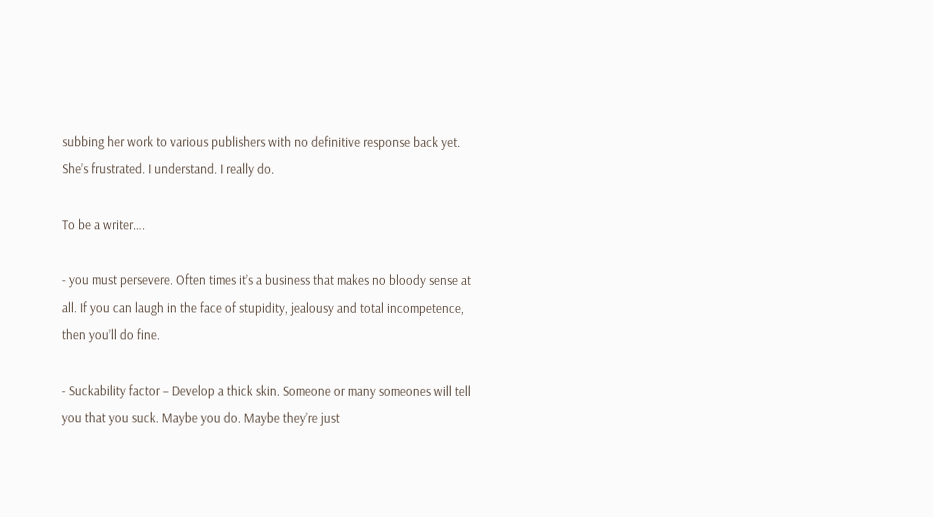subbing her work to various publishers with no definitive response back yet. She’s frustrated. I understand. I really do.

To be a writer….

- you must persevere. Often times it’s a business that makes no bloody sense at all. If you can laugh in the face of stupidity, jealousy and total incompetence, then you’ll do fine.

- Suckability factor – Develop a thick skin. Someone or many someones will tell you that you suck. Maybe you do. Maybe they’re just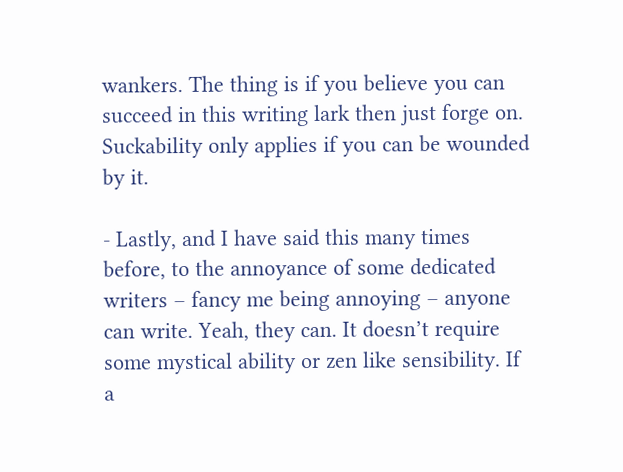wankers. The thing is if you believe you can succeed in this writing lark then just forge on. Suckability only applies if you can be wounded by it.

- Lastly, and I have said this many times before, to the annoyance of some dedicated writers – fancy me being annoying – anyone can write. Yeah, they can. It doesn’t require some mystical ability or zen like sensibility. If a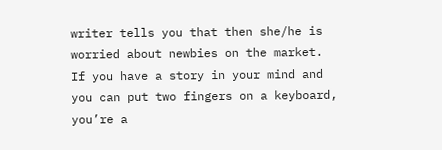writer tells you that then she/he is worried about newbies on the market. If you have a story in your mind and you can put two fingers on a keyboard, you’re a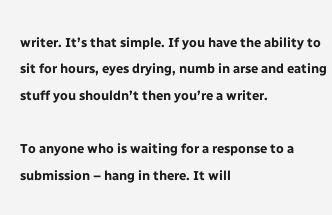writer. It’s that simple. If you have the ability to sit for hours, eyes drying, numb in arse and eating stuff you shouldn’t then you’re a writer.

To anyone who is waiting for a response to a submission – hang in there. It will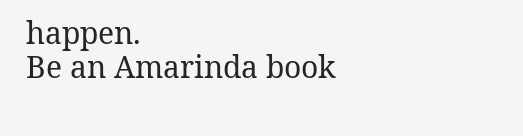happen.
Be an Amarinda book